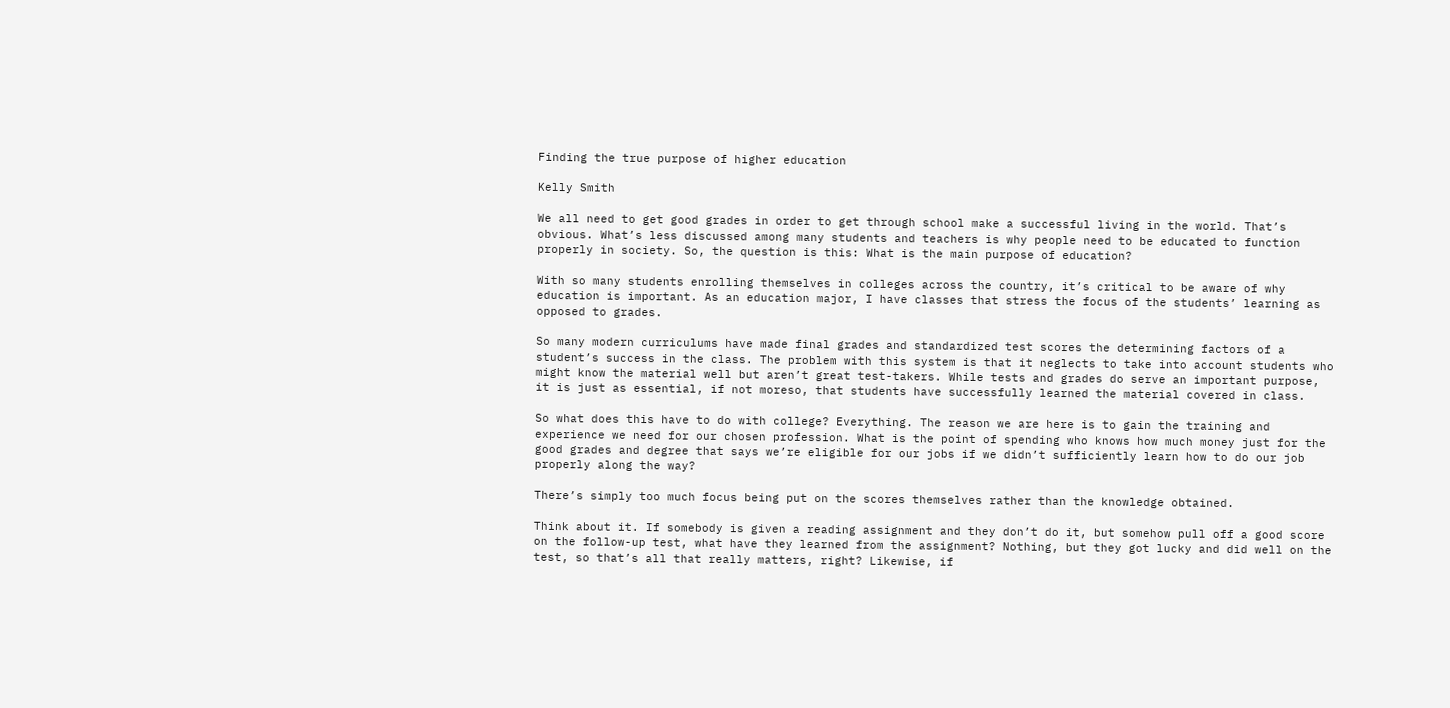Finding the true purpose of higher education

Kelly Smith

We all need to get good grades in order to get through school make a successful living in the world. That’s obvious. What’s less discussed among many students and teachers is why people need to be educated to function properly in society. So, the question is this: What is the main purpose of education?

With so many students enrolling themselves in colleges across the country, it’s critical to be aware of why education is important. As an education major, I have classes that stress the focus of the students’ learning as opposed to grades.

So many modern curriculums have made final grades and standardized test scores the determining factors of a student’s success in the class. The problem with this system is that it neglects to take into account students who might know the material well but aren’t great test-takers. While tests and grades do serve an important purpose, it is just as essential, if not moreso, that students have successfully learned the material covered in class.

So what does this have to do with college? Everything. The reason we are here is to gain the training and experience we need for our chosen profession. What is the point of spending who knows how much money just for the good grades and degree that says we’re eligible for our jobs if we didn’t sufficiently learn how to do our job properly along the way?

There’s simply too much focus being put on the scores themselves rather than the knowledge obtained.

Think about it. If somebody is given a reading assignment and they don’t do it, but somehow pull off a good score on the follow-up test, what have they learned from the assignment? Nothing, but they got lucky and did well on the test, so that’s all that really matters, right? Likewise, if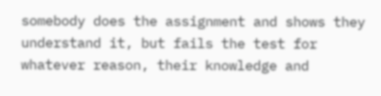somebody does the assignment and shows they understand it, but fails the test for whatever reason, their knowledge and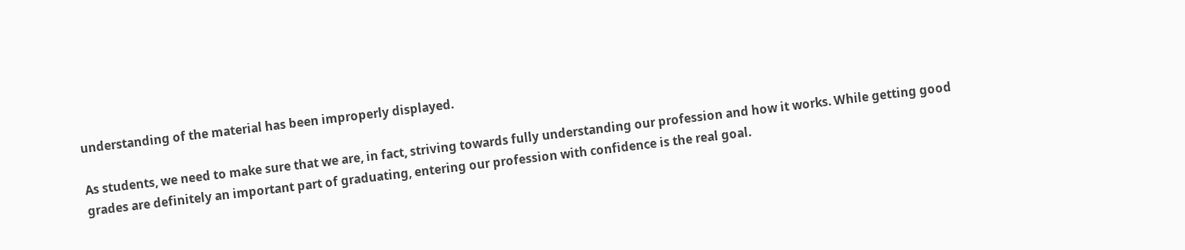understanding of the material has been improperly displayed.

As students, we need to make sure that we are, in fact, striving towards fully understanding our profession and how it works. While getting good grades are definitely an important part of graduating, entering our profession with confidence is the real goal.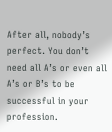After all, nobody’s perfect. You don’t need all A’s or even all A’s or B’s to be successful in your profession.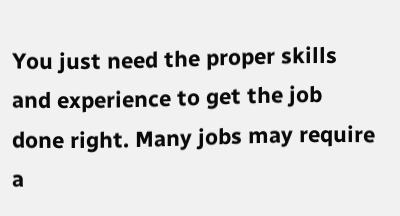You just need the proper skills and experience to get the job done right. Many jobs may require a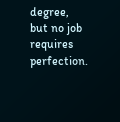degree, but no job requires perfection.